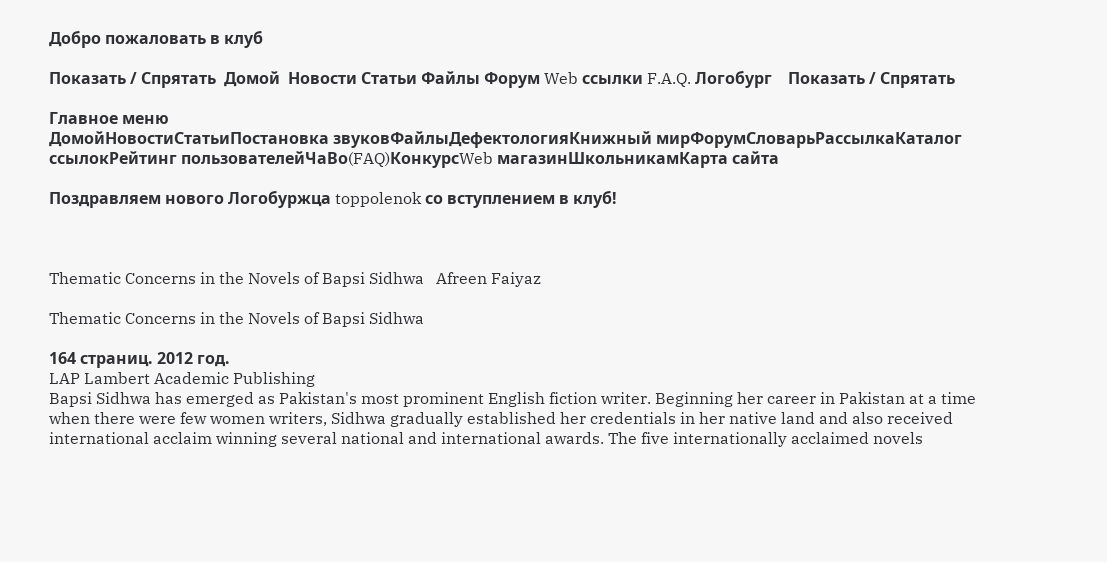Добро пожаловать в клуб

Показать / Спрятать  Домой  Новости Статьи Файлы Форум Web ссылки F.A.Q. Логобург    Показать / Спрятать

Главное меню
ДомойНовостиСтатьиПостановка звуковФайлыДефектологияКнижный мирФорумСловарьРассылкаКаталог ссылокРейтинг пользователейЧаВо(FAQ)КонкурсWeb магазинШкольникамКарта сайта

Поздравляем нового Логобуржца toppolenok со вступлением в клуб!



Thematic Concerns in the Novels of Bapsi Sidhwa   Afreen Faiyaz

Thematic Concerns in the Novels of Bapsi Sidhwa

164 страниц. 2012 год.
LAP Lambert Academic Publishing
Bapsi Sidhwa has emerged as Pakistan's most prominent English fiction writer. Beginning her career in Pakistan at a time when there were few women writers, Sidhwa gradually established her credentials in her native land and also received international acclaim winning several national and international awards. The five internationally acclaimed novels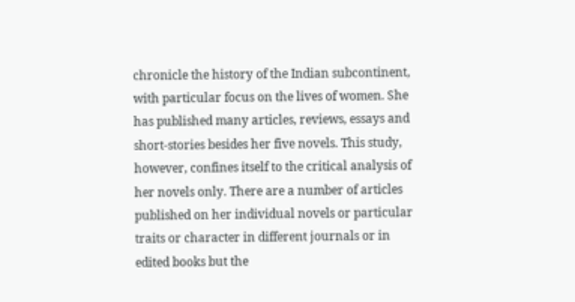chronicle the history of the Indian subcontinent, with particular focus on the lives of women. She has published many articles, reviews, essays and short-stories besides her five novels. This study, however, confines itself to the critical analysis of her novels only. There are a number of articles published on her individual novels or particular traits or character in different journals or in edited books but the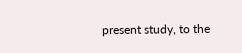present study, to the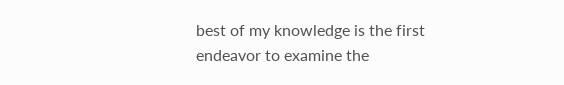best of my knowledge is the first endeavor to examine the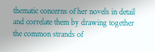thematic concerns of her novels in detail and correlate them by drawing together the common strands of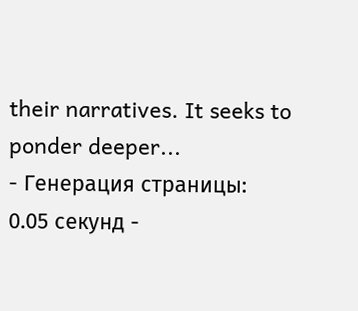their narratives. It seeks to ponder deeper...
- Генерация страницы: 0.05 секунд -